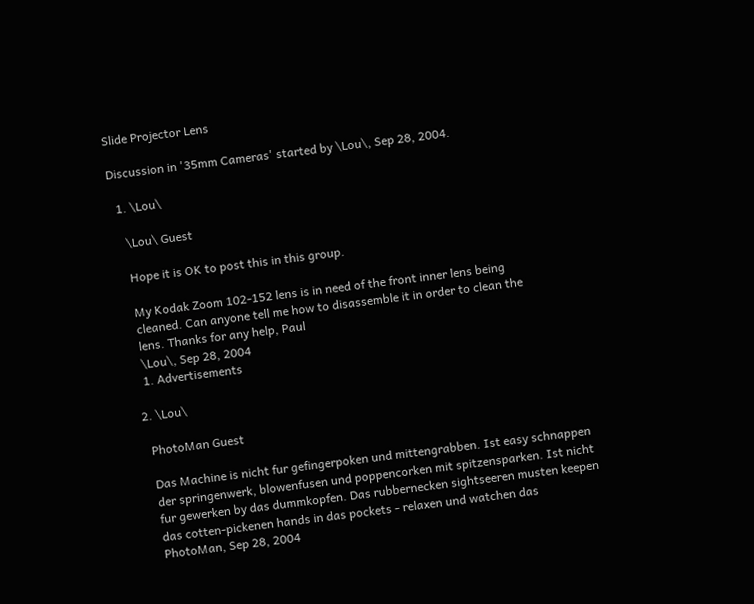Slide Projector Lens

Discussion in '35mm Cameras' started by \Lou\, Sep 28, 2004.

  1. \Lou\

    \Lou\ Guest

    Hope it is OK to post this in this group.

    My Kodak Zoom 102-152 lens is in need of the front inner lens being
    cleaned. Can anyone tell me how to disassemble it in order to clean the
    lens. Thanks for any help, Paul
    \Lou\, Sep 28, 2004
    1. Advertisements

  2. \Lou\

    PhotoMan Guest

    Das Machine is nicht fur gefingerpoken und mittengrabben. Ist easy schnappen
    der springenwerk, blowenfusen und poppencorken mit spitzensparken. Ist nicht
    fur gewerken by das dummkopfen. Das rubbernecken sightseeren musten keepen
    das cotten-pickenen hands in das pockets - relaxen und watchen das
    PhotoMan, Sep 28, 2004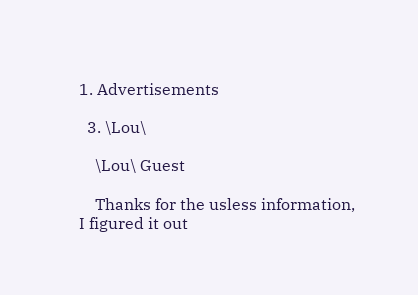1. Advertisements

  3. \Lou\

    \Lou\ Guest

    Thanks for the usless information, I figured it out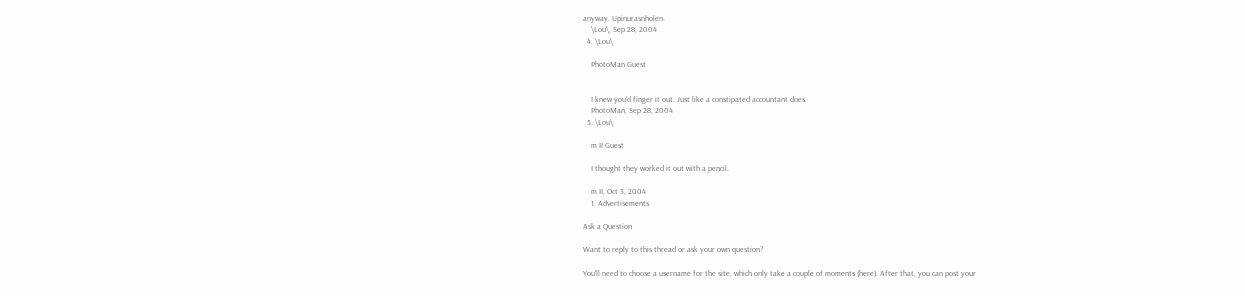anyway. Upinurasnholen.
    \Lou\, Sep 28, 2004
  4. \Lou\

    PhotoMan Guest


    I knew you'd finger it out. Just like a constipated accountant does.
    PhotoMan, Sep 28, 2004
  5. \Lou\

    m II Guest

    I thought they worked it out with a pencil.

    m II, Oct 3, 2004
    1. Advertisements

Ask a Question

Want to reply to this thread or ask your own question?

You'll need to choose a username for the site, which only take a couple of moments (here). After that, you can post your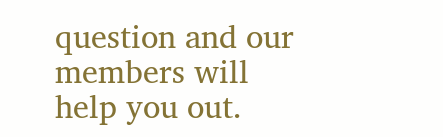question and our members will help you out.